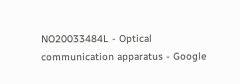NO20033484L - Optical communication apparatus - Google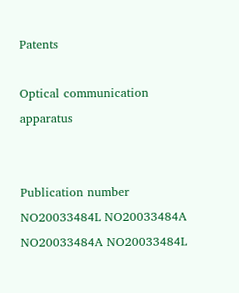Patents

Optical communication apparatus


Publication number
NO20033484L NO20033484A NO20033484A NO20033484L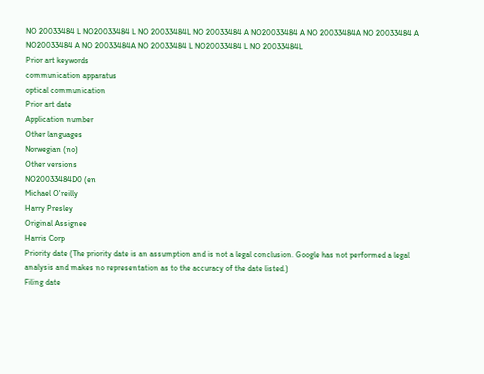NO 20033484 L NO20033484 L NO 20033484L NO 20033484 A NO20033484 A NO 20033484A NO 20033484 A NO20033484 A NO 20033484A NO 20033484 L NO20033484 L NO 20033484L
Prior art keywords
communication apparatus
optical communication
Prior art date
Application number
Other languages
Norwegian (no)
Other versions
NO20033484D0 (en
Michael O'reilly
Harry Presley
Original Assignee
Harris Corp
Priority date (The priority date is an assumption and is not a legal conclusion. Google has not performed a legal analysis and makes no representation as to the accuracy of the date listed.)
Filing date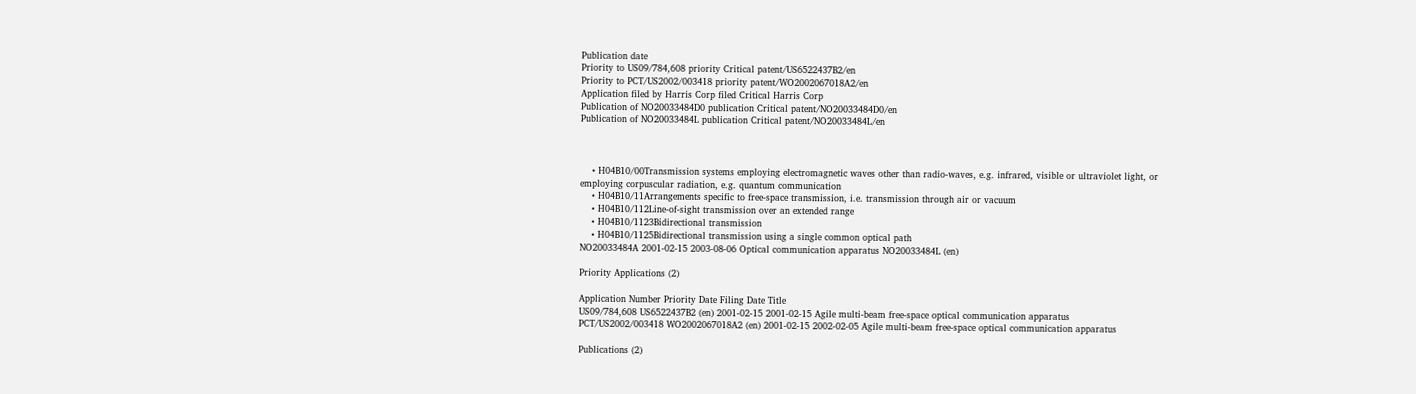Publication date
Priority to US09/784,608 priority Critical patent/US6522437B2/en
Priority to PCT/US2002/003418 priority patent/WO2002067018A2/en
Application filed by Harris Corp filed Critical Harris Corp
Publication of NO20033484D0 publication Critical patent/NO20033484D0/en
Publication of NO20033484L publication Critical patent/NO20033484L/en



    • H04B10/00Transmission systems employing electromagnetic waves other than radio-waves, e.g. infrared, visible or ultraviolet light, or employing corpuscular radiation, e.g. quantum communication
    • H04B10/11Arrangements specific to free-space transmission, i.e. transmission through air or vacuum
    • H04B10/112Line-of-sight transmission over an extended range
    • H04B10/1123Bidirectional transmission
    • H04B10/1125Bidirectional transmission using a single common optical path
NO20033484A 2001-02-15 2003-08-06 Optical communication apparatus NO20033484L (en)

Priority Applications (2)

Application Number Priority Date Filing Date Title
US09/784,608 US6522437B2 (en) 2001-02-15 2001-02-15 Agile multi-beam free-space optical communication apparatus
PCT/US2002/003418 WO2002067018A2 (en) 2001-02-15 2002-02-05 Agile multi-beam free-space optical communication apparatus

Publications (2)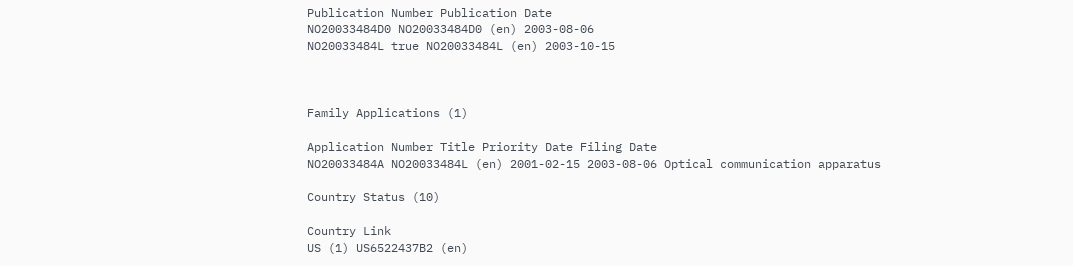Publication Number Publication Date
NO20033484D0 NO20033484D0 (en) 2003-08-06
NO20033484L true NO20033484L (en) 2003-10-15



Family Applications (1)

Application Number Title Priority Date Filing Date
NO20033484A NO20033484L (en) 2001-02-15 2003-08-06 Optical communication apparatus

Country Status (10)

Country Link
US (1) US6522437B2 (en)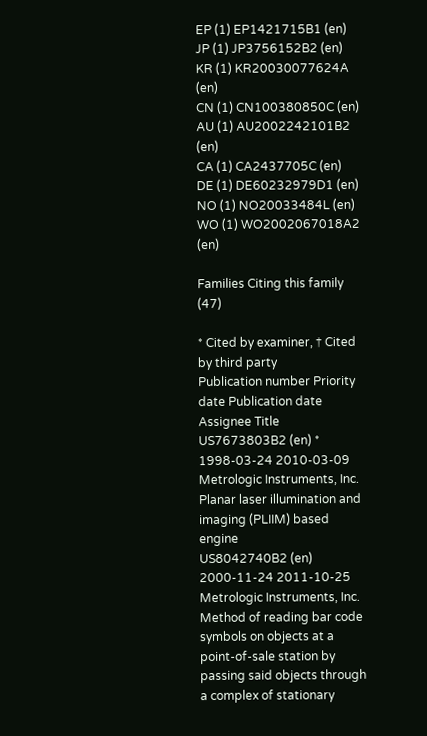EP (1) EP1421715B1 (en)
JP (1) JP3756152B2 (en)
KR (1) KR20030077624A (en)
CN (1) CN100380850C (en)
AU (1) AU2002242101B2 (en)
CA (1) CA2437705C (en)
DE (1) DE60232979D1 (en)
NO (1) NO20033484L (en)
WO (1) WO2002067018A2 (en)

Families Citing this family (47)

* Cited by examiner, † Cited by third party
Publication number Priority date Publication date Assignee Title
US7673803B2 (en) * 1998-03-24 2010-03-09 Metrologic Instruments, Inc. Planar laser illumination and imaging (PLIIM) based engine
US8042740B2 (en) 2000-11-24 2011-10-25 Metrologic Instruments, Inc. Method of reading bar code symbols on objects at a point-of-sale station by passing said objects through a complex of stationary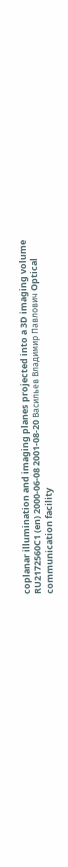coplanar illumination and imaging planes projected into a 3D imaging volume
RU2172560C1 (en) 2000-06-08 2001-08-20 Васильев Владимир Павлович Optical communication facility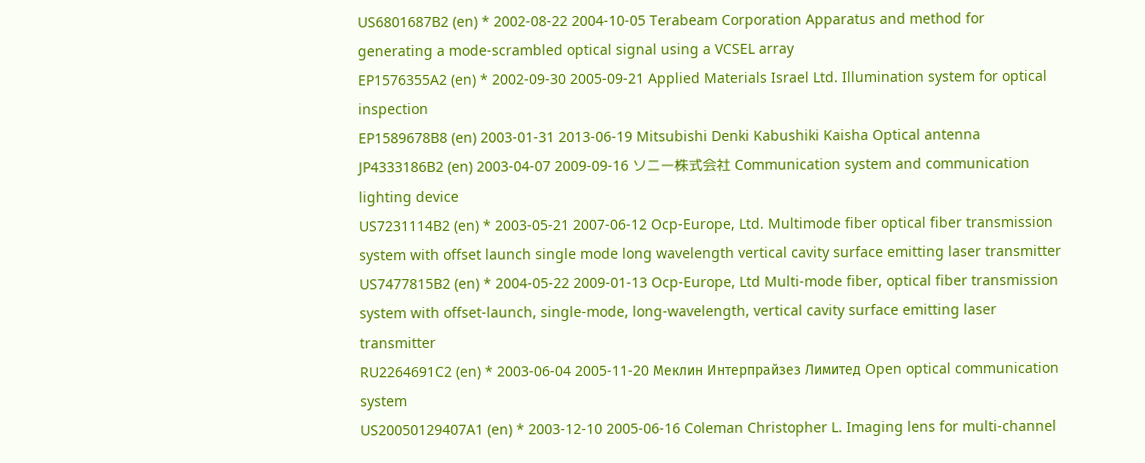US6801687B2 (en) * 2002-08-22 2004-10-05 Terabeam Corporation Apparatus and method for generating a mode-scrambled optical signal using a VCSEL array
EP1576355A2 (en) * 2002-09-30 2005-09-21 Applied Materials Israel Ltd. Illumination system for optical inspection
EP1589678B8 (en) 2003-01-31 2013-06-19 Mitsubishi Denki Kabushiki Kaisha Optical antenna
JP4333186B2 (en) 2003-04-07 2009-09-16 ソニー株式会社 Communication system and communication lighting device
US7231114B2 (en) * 2003-05-21 2007-06-12 Ocp-Europe, Ltd. Multimode fiber optical fiber transmission system with offset launch single mode long wavelength vertical cavity surface emitting laser transmitter
US7477815B2 (en) * 2004-05-22 2009-01-13 Ocp-Europe, Ltd Multi-mode fiber, optical fiber transmission system with offset-launch, single-mode, long-wavelength, vertical cavity surface emitting laser transmitter
RU2264691C2 (en) * 2003-06-04 2005-11-20 Меклин Интерпрайзез Лимитед Open optical communication system
US20050129407A1 (en) * 2003-12-10 2005-06-16 Coleman Christopher L. Imaging lens for multi-channel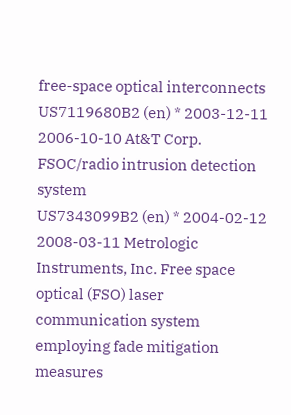free-space optical interconnects
US7119680B2 (en) * 2003-12-11 2006-10-10 At&T Corp. FSOC/radio intrusion detection system
US7343099B2 (en) * 2004-02-12 2008-03-11 Metrologic Instruments, Inc. Free space optical (FSO) laser communication system employing fade mitigation measures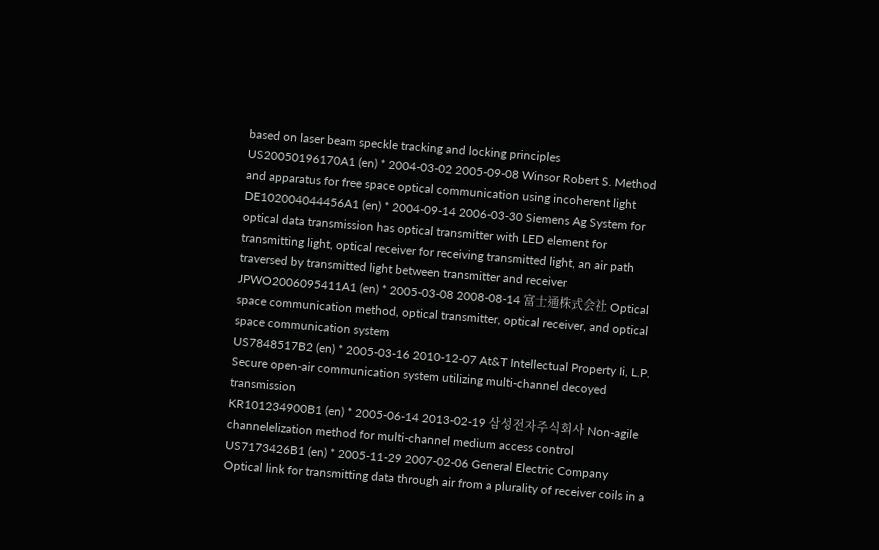based on laser beam speckle tracking and locking principles
US20050196170A1 (en) * 2004-03-02 2005-09-08 Winsor Robert S. Method and apparatus for free space optical communication using incoherent light
DE102004044456A1 (en) * 2004-09-14 2006-03-30 Siemens Ag System for optical data transmission has optical transmitter with LED element for transmitting light, optical receiver for receiving transmitted light, an air path traversed by transmitted light between transmitter and receiver
JPWO2006095411A1 (en) * 2005-03-08 2008-08-14 富士通株式会社 Optical space communication method, optical transmitter, optical receiver, and optical space communication system
US7848517B2 (en) * 2005-03-16 2010-12-07 At&T Intellectual Property Ii, L.P. Secure open-air communication system utilizing multi-channel decoyed transmission
KR101234900B1 (en) * 2005-06-14 2013-02-19 삼성전자주식회사 Non-agile channelelization method for multi-channel medium access control
US7173426B1 (en) * 2005-11-29 2007-02-06 General Electric Company Optical link for transmitting data through air from a plurality of receiver coils in a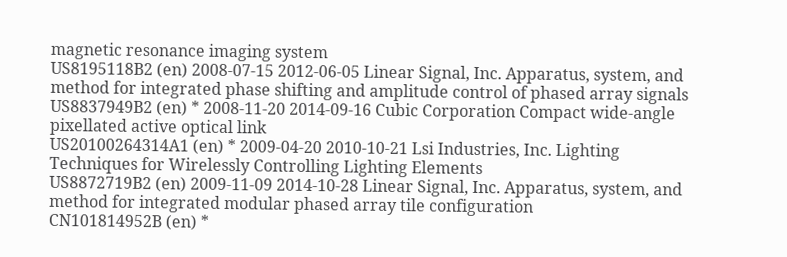magnetic resonance imaging system
US8195118B2 (en) 2008-07-15 2012-06-05 Linear Signal, Inc. Apparatus, system, and method for integrated phase shifting and amplitude control of phased array signals
US8837949B2 (en) * 2008-11-20 2014-09-16 Cubic Corporation Compact wide-angle pixellated active optical link
US20100264314A1 (en) * 2009-04-20 2010-10-21 Lsi Industries, Inc. Lighting Techniques for Wirelessly Controlling Lighting Elements
US8872719B2 (en) 2009-11-09 2014-10-28 Linear Signal, Inc. Apparatus, system, and method for integrated modular phased array tile configuration
CN101814952B (en) *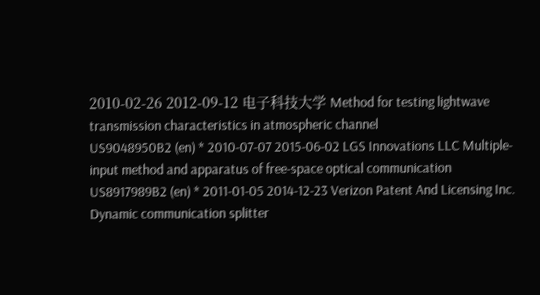2010-02-26 2012-09-12 电子科技大学 Method for testing lightwave transmission characteristics in atmospheric channel
US9048950B2 (en) * 2010-07-07 2015-06-02 LGS Innovations LLC Multiple-input method and apparatus of free-space optical communication
US8917989B2 (en) * 2011-01-05 2014-12-23 Verizon Patent And Licensing Inc. Dynamic communication splitter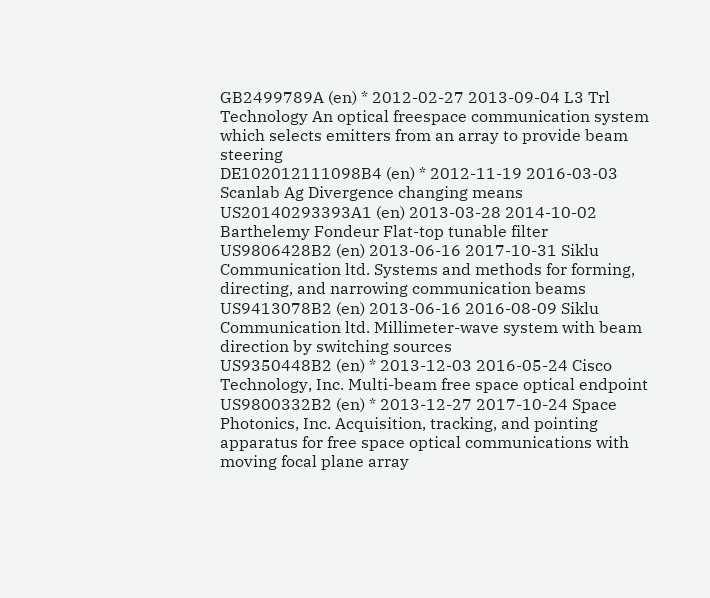GB2499789A (en) * 2012-02-27 2013-09-04 L3 Trl Technology An optical freespace communication system which selects emitters from an array to provide beam steering
DE102012111098B4 (en) * 2012-11-19 2016-03-03 Scanlab Ag Divergence changing means
US20140293393A1 (en) 2013-03-28 2014-10-02 Barthelemy Fondeur Flat-top tunable filter
US9806428B2 (en) 2013-06-16 2017-10-31 Siklu Communication ltd. Systems and methods for forming, directing, and narrowing communication beams
US9413078B2 (en) 2013-06-16 2016-08-09 Siklu Communication ltd. Millimeter-wave system with beam direction by switching sources
US9350448B2 (en) * 2013-12-03 2016-05-24 Cisco Technology, Inc. Multi-beam free space optical endpoint
US9800332B2 (en) * 2013-12-27 2017-10-24 Space Photonics, Inc. Acquisition, tracking, and pointing apparatus for free space optical communications with moving focal plane array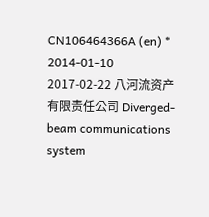CN106464366A (en) * 2014-01-10 2017-02-22 八河流资产有限责任公司 Diverged-beam communications system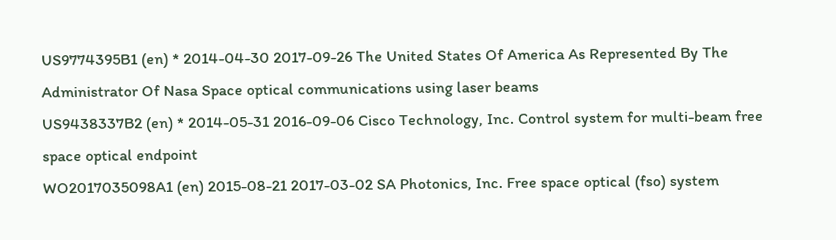US9774395B1 (en) * 2014-04-30 2017-09-26 The United States Of America As Represented By The Administrator Of Nasa Space optical communications using laser beams
US9438337B2 (en) * 2014-05-31 2016-09-06 Cisco Technology, Inc. Control system for multi-beam free space optical endpoint
WO2017035098A1 (en) 2015-08-21 2017-03-02 SA Photonics, Inc. Free space optical (fso) system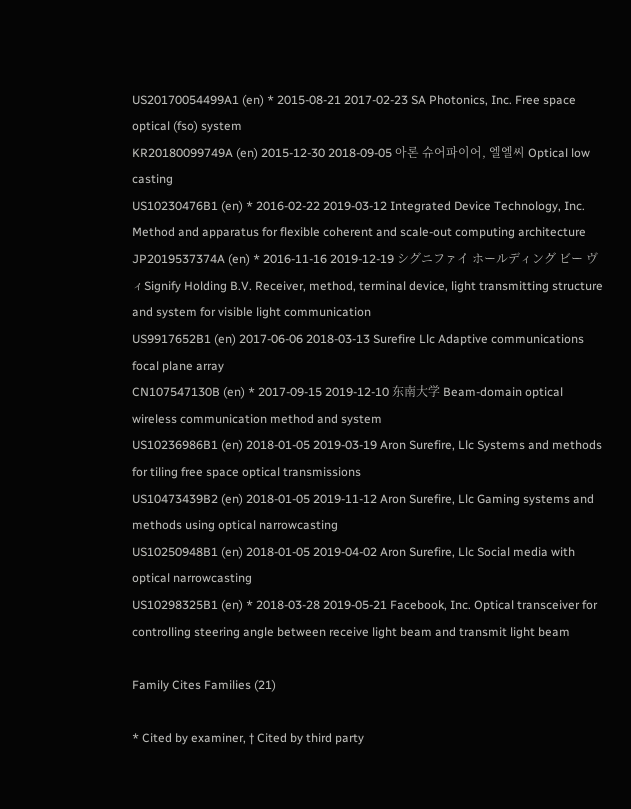US20170054499A1 (en) * 2015-08-21 2017-02-23 SA Photonics, Inc. Free space optical (fso) system
KR20180099749A (en) 2015-12-30 2018-09-05 아론 슈어파이어, 엘엘씨 Optical low casting
US10230476B1 (en) * 2016-02-22 2019-03-12 Integrated Device Technology, Inc. Method and apparatus for flexible coherent and scale-out computing architecture
JP2019537374A (en) * 2016-11-16 2019-12-19 シグニファイ ホールディング ビー ヴィSignify Holding B.V. Receiver, method, terminal device, light transmitting structure and system for visible light communication
US9917652B1 (en) 2017-06-06 2018-03-13 Surefire Llc Adaptive communications focal plane array
CN107547130B (en) * 2017-09-15 2019-12-10 东南大学 Beam-domain optical wireless communication method and system
US10236986B1 (en) 2018-01-05 2019-03-19 Aron Surefire, Llc Systems and methods for tiling free space optical transmissions
US10473439B2 (en) 2018-01-05 2019-11-12 Aron Surefire, Llc Gaming systems and methods using optical narrowcasting
US10250948B1 (en) 2018-01-05 2019-04-02 Aron Surefire, Llc Social media with optical narrowcasting
US10298325B1 (en) * 2018-03-28 2019-05-21 Facebook, Inc. Optical transceiver for controlling steering angle between receive light beam and transmit light beam

Family Cites Families (21)

* Cited by examiner, † Cited by third party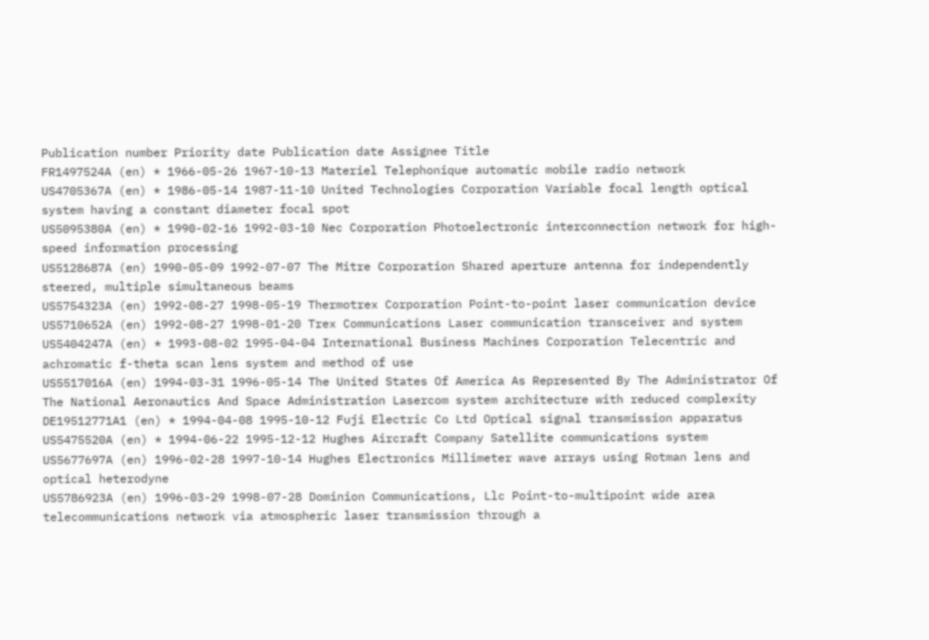Publication number Priority date Publication date Assignee Title
FR1497524A (en) * 1966-05-26 1967-10-13 Materiel Telephonique automatic mobile radio network
US4705367A (en) * 1986-05-14 1987-11-10 United Technologies Corporation Variable focal length optical system having a constant diameter focal spot
US5095380A (en) * 1990-02-16 1992-03-10 Nec Corporation Photoelectronic interconnection network for high-speed information processing
US5128687A (en) 1990-05-09 1992-07-07 The Mitre Corporation Shared aperture antenna for independently steered, multiple simultaneous beams
US5754323A (en) 1992-08-27 1998-05-19 Thermotrex Corporation Point-to-point laser communication device
US5710652A (en) 1992-08-27 1998-01-20 Trex Communications Laser communication transceiver and system
US5404247A (en) * 1993-08-02 1995-04-04 International Business Machines Corporation Telecentric and achromatic f-theta scan lens system and method of use
US5517016A (en) 1994-03-31 1996-05-14 The United States Of America As Represented By The Administrator Of The National Aeronautics And Space Administration Lasercom system architecture with reduced complexity
DE19512771A1 (en) * 1994-04-08 1995-10-12 Fuji Electric Co Ltd Optical signal transmission apparatus
US5475520A (en) * 1994-06-22 1995-12-12 Hughes Aircraft Company Satellite communications system
US5677697A (en) 1996-02-28 1997-10-14 Hughes Electronics Millimeter wave arrays using Rotman lens and optical heterodyne
US5786923A (en) 1996-03-29 1998-07-28 Dominion Communications, Llc Point-to-multipoint wide area telecommunications network via atmospheric laser transmission through a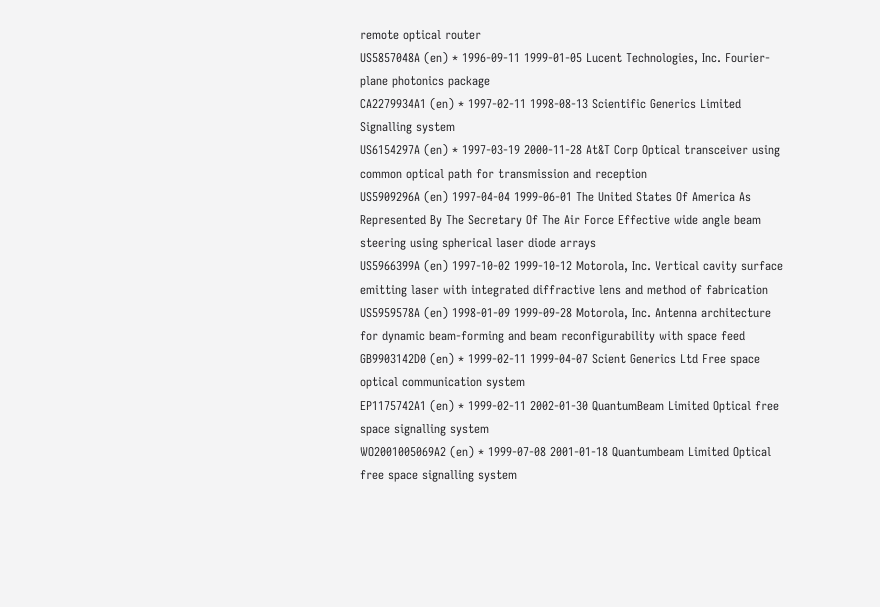remote optical router
US5857048A (en) * 1996-09-11 1999-01-05 Lucent Technologies, Inc. Fourier-plane photonics package
CA2279934A1 (en) * 1997-02-11 1998-08-13 Scientific Generics Limited Signalling system
US6154297A (en) * 1997-03-19 2000-11-28 At&T Corp Optical transceiver using common optical path for transmission and reception
US5909296A (en) 1997-04-04 1999-06-01 The United States Of America As Represented By The Secretary Of The Air Force Effective wide angle beam steering using spherical laser diode arrays
US5966399A (en) 1997-10-02 1999-10-12 Motorola, Inc. Vertical cavity surface emitting laser with integrated diffractive lens and method of fabrication
US5959578A (en) 1998-01-09 1999-09-28 Motorola, Inc. Antenna architecture for dynamic beam-forming and beam reconfigurability with space feed
GB9903142D0 (en) * 1999-02-11 1999-04-07 Scient Generics Ltd Free space optical communication system
EP1175742A1 (en) * 1999-02-11 2002-01-30 QuantumBeam Limited Optical free space signalling system
WO2001005069A2 (en) * 1999-07-08 2001-01-18 Quantumbeam Limited Optical free space signalling system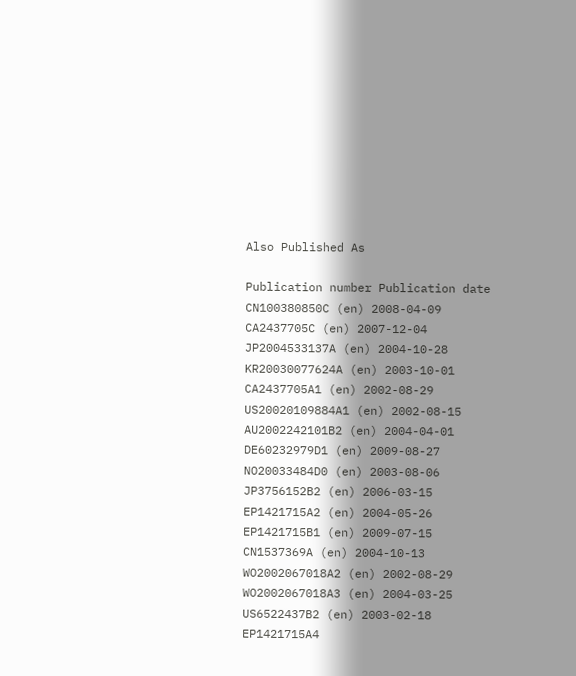Also Published As

Publication number Publication date
CN100380850C (en) 2008-04-09
CA2437705C (en) 2007-12-04
JP2004533137A (en) 2004-10-28
KR20030077624A (en) 2003-10-01
CA2437705A1 (en) 2002-08-29
US20020109884A1 (en) 2002-08-15
AU2002242101B2 (en) 2004-04-01
DE60232979D1 (en) 2009-08-27
NO20033484D0 (en) 2003-08-06
JP3756152B2 (en) 2006-03-15
EP1421715A2 (en) 2004-05-26
EP1421715B1 (en) 2009-07-15
CN1537369A (en) 2004-10-13
WO2002067018A2 (en) 2002-08-29
WO2002067018A3 (en) 2004-03-25
US6522437B2 (en) 2003-02-18
EP1421715A4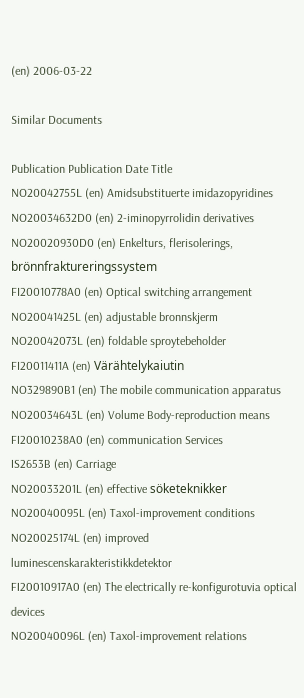(en) 2006-03-22

Similar Documents

Publication Publication Date Title
NO20042755L (en) Amidsubstituerte imidazopyridines
NO20034632D0 (en) 2-iminopyrrolidin derivatives
NO20020930D0 (en) Enkelturs, flerisolerings, brönnfraktureringssystem
FI20010778A0 (en) Optical switching arrangement
NO20041425L (en) adjustable bronnskjerm
NO20042073L (en) foldable sproytebeholder
FI20011411A (en) Värähtelykaiutin
NO329890B1 (en) The mobile communication apparatus
NO20034643L (en) Volume Body-reproduction means
FI20010238A0 (en) communication Services
IS2653B (en) Carriage
NO20033201L (en) effective söketeknikker
NO20040095L (en) Taxol-improvement conditions
NO20025174L (en) improved luminescenskarakteristikkdetektor
FI20010917A0 (en) The electrically re-konfigurotuvia optical devices
NO20040096L (en) Taxol-improvement relations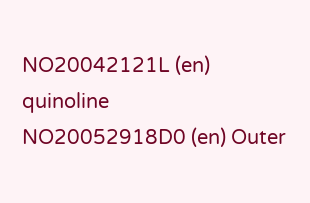NO20042121L (en) quinoline
NO20052918D0 (en) Outer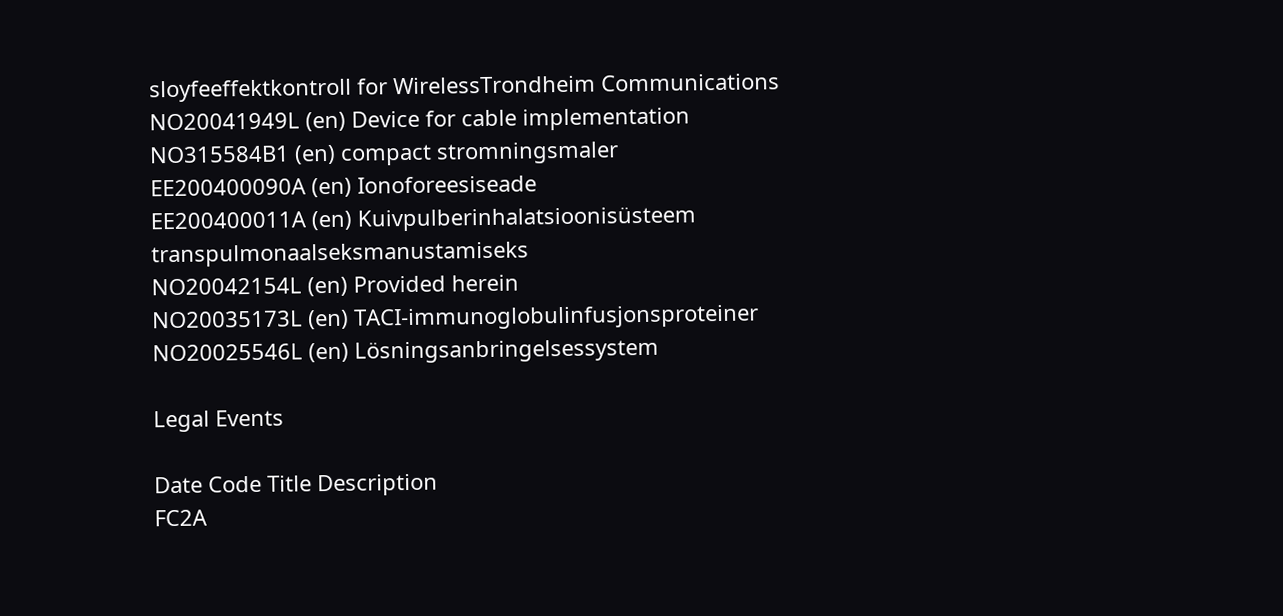sloyfeeffektkontroll for WirelessTrondheim Communications
NO20041949L (en) Device for cable implementation
NO315584B1 (en) compact stromningsmaler
EE200400090A (en) Ionoforeesiseade
EE200400011A (en) Kuivpulberinhalatsioonisüsteem transpulmonaalseksmanustamiseks
NO20042154L (en) Provided herein
NO20035173L (en) TACI-immunoglobulinfusjonsproteiner
NO20025546L (en) Lösningsanbringelsessystem

Legal Events

Date Code Title Description
FC2A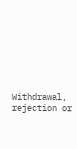Withdrawal, rejection or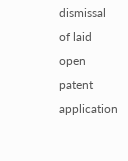dismissal of laid open patent application